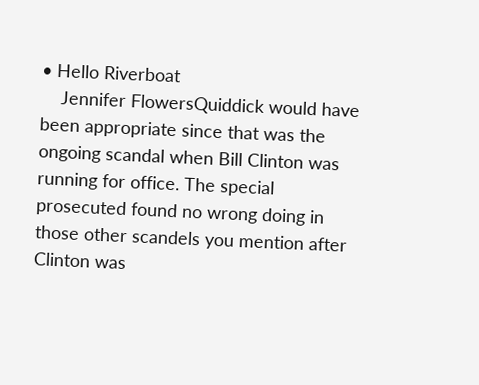• Hello Riverboat
    Jennifer FlowersQuiddick would have been appropriate since that was the ongoing scandal when Bill Clinton was running for office. The special prosecuted found no wrong doing in those other scandels you mention after Clinton was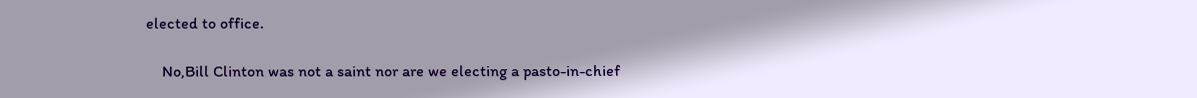elected to office.

    No,Bill Clinton was not a saint nor are we electing a pasto-in-chief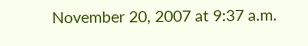November 20, 2007 at 9:37 a.m.